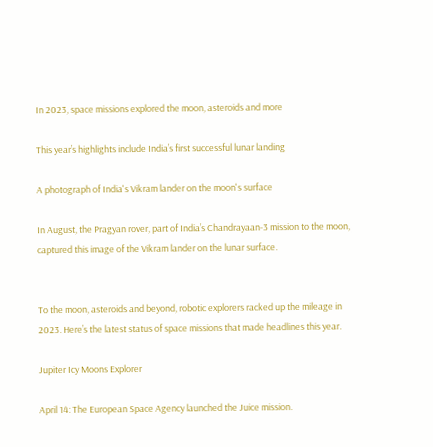In 2023, space missions explored the moon, asteroids and more

This year’s highlights include India’s first successful lunar landing

A photograph of India's Vikram lander on the moon's surface

In August, the Pragyan rover, part of India’s Chandrayaan-3 mission to the moon, captured this image of the Vikram lander on the lunar surface.


To the moon, asteroids and beyond, robotic explorers racked up the mileage in 2023. Here’s the latest status of space missions that made headlines this year.

Jupiter Icy Moons Explorer

April 14: The European Space Agency launched the Juice mission.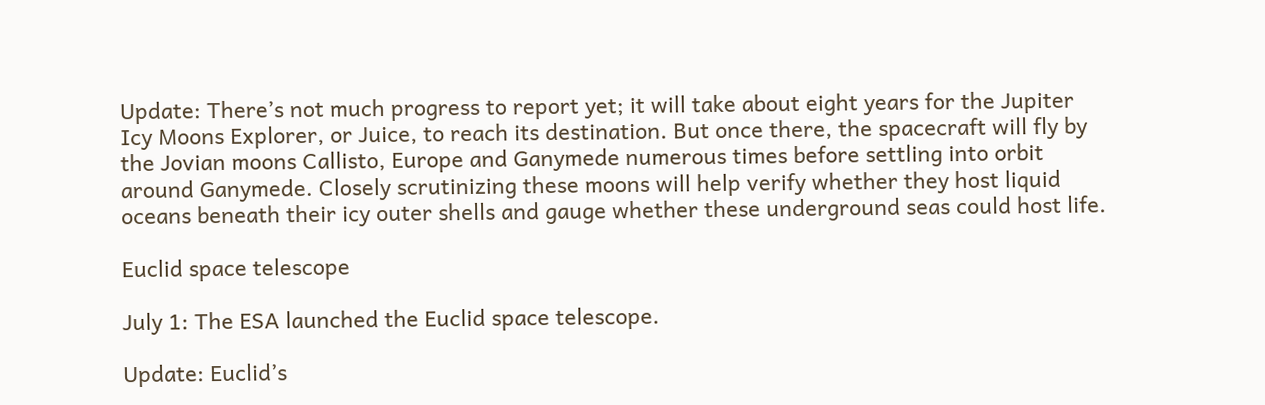Update: There’s not much progress to report yet; it will take about eight years for the Jupiter Icy Moons Explorer, or Juice, to reach its destination. But once there, the spacecraft will fly by the Jovian moons Callisto, Europe and Ganymede numerous times before settling into orbit around Ganymede. Closely scrutinizing these moons will help verify whether they host liquid oceans beneath their icy outer shells and gauge whether these underground seas could host life.

Euclid space telescope

July 1: The ESA launched the Euclid space telescope.

Update: Euclid’s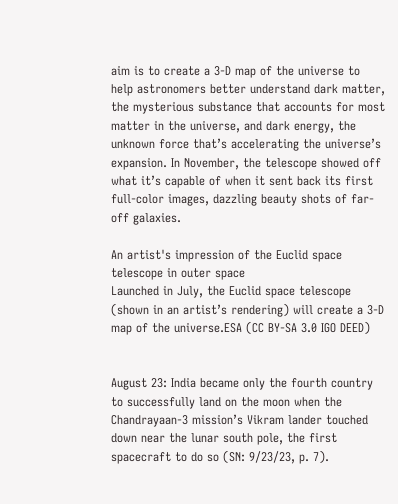aim is to create a 3-D map of the universe to help astronomers better understand dark matter, the mysterious substance that accounts for most matter in the universe, and dark energy, the unknown force that’s accelerating the universe’s expansion. In November, the telescope showed off what it’s capable of when it sent back its first full-color images, dazzling beauty shots of far-off galaxies.

An artist's impression of the Euclid space telescope in outer space
Launched in July, the Euclid space telescope (shown in an artist’s rendering) will create a 3-D map of the universe.ESA (CC BY-SA 3.0 IGO DEED)


August 23: India became only the fourth country to successfully land on the moon when the Chandrayaan-3 mission’s Vikram lander touched down near the lunar south pole, the first spacecraft to do so (SN: 9/23/23, p. 7).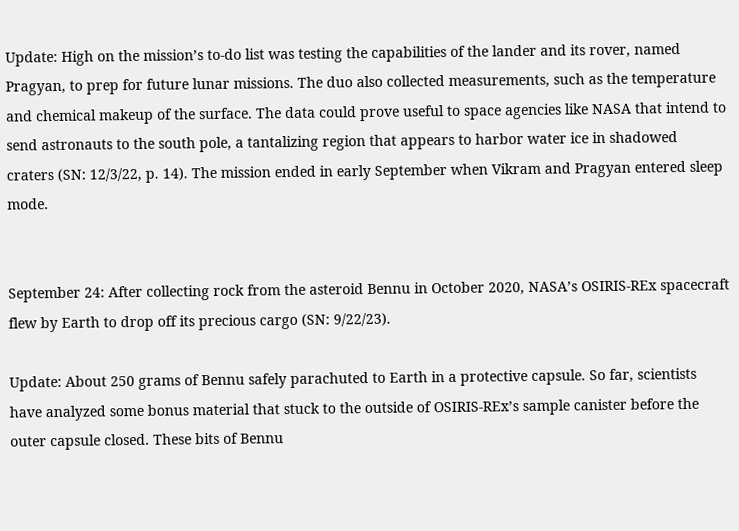Update: High on the mission’s to-do list was testing the capabilities of the lander and its rover, named Pragyan, to prep for future lunar missions. The duo also collected measurements, such as the temperature and chemical makeup of the surface. The data could prove useful to space agencies like NASA that intend to send astronauts to the south pole, a tantalizing region that appears to harbor water ice in shadowed craters (SN: 12/3/22, p. 14). The mission ended in early September when Vikram and Pragyan entered sleep mode.


September 24: After collecting rock from the asteroid Bennu in October 2020, NASA’s OSIRIS-REx spacecraft flew by Earth to drop off its precious cargo (SN: 9/22/23).

Update: About 250 grams of Bennu safely parachuted to Earth in a protective capsule. So far, scientists have analyzed some bonus material that stuck to the outside of OSIRIS-REx’s sample canister before the outer capsule closed. These bits of Bennu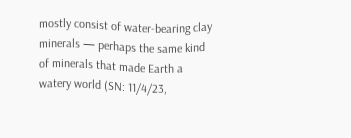mostly consist of water-bearing clay minerals — perhaps the same kind of minerals that made Earth a watery world (SN: 11/4/23,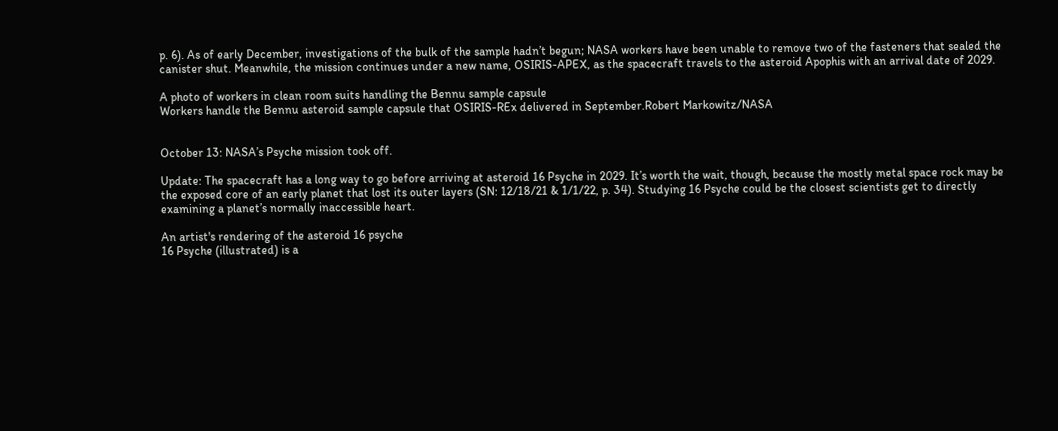p. 6). As of early December, investigations of the bulk of the sample hadn’t begun; NASA workers have been unable to remove two of the fasteners that sealed the canister shut. Meanwhile, the mission continues under a new name, OSIRIS-APEX, as the spacecraft travels to the asteroid Apophis with an arrival date of 2029.

A photo of workers in clean room suits handling the Bennu sample capsule
Workers handle the Bennu asteroid sample capsule that OSIRIS-REx delivered in September.Robert Markowitz/NASA


October 13: NASA’s Psyche mission took off.

Update: The spacecraft has a long way to go before arriving at asteroid 16 Psyche in 2029. It’s worth the wait, though, because the mostly metal space rock may be the exposed core of an early planet that lost its outer layers (SN: 12/18/21 & 1/1/22, p. 34). Studying 16 Psyche could be the closest scientists get to directly examining a planet’s normally inaccessible heart.

An artist's rendering of the asteroid 16 psyche
16 Psyche (illustrated) is a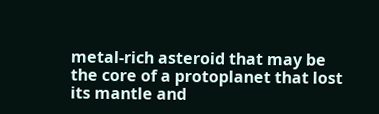metal-rich asteroid that may be the core of a protoplanet that lost its mantle and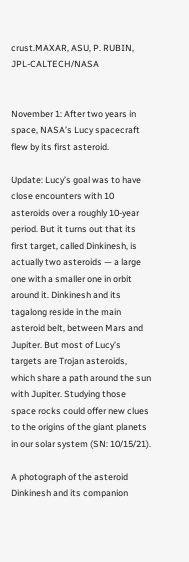crust.MAXAR, ASU, P. RUBIN, JPL-CALTECH/NASA


November 1: After two years in space, NASA’s Lucy spacecraft flew by its first asteroid.

Update: Lucy’s goal was to have close encounters with 10 asteroids over a roughly 10-year period. But it turns out that its first target, called Dinkinesh, is actually two asteroids — a large one with a smaller one in orbit around it. Dinkinesh and its tagalong reside in the main asteroid belt, between Mars and Jupiter. But most of Lucy’s targets are Trojan asteroids, which share a path around the sun with Jupiter. Studying those space rocks could offer new clues to the origins of the giant planets in our solar system (SN: 10/15/21).

A photograph of the asteroid Dinkinesh and its companion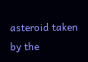asteroid taken by the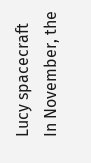Lucy spacecraft
In November, the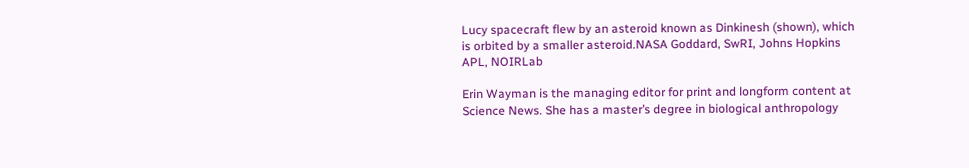Lucy spacecraft flew by an asteroid known as Dinkinesh (shown), which is orbited by a smaller asteroid.NASA Goddard, SwRI, Johns Hopkins APL, NOIRLab

Erin Wayman is the managing editor for print and longform content at Science News. She has a master’s degree in biological anthropology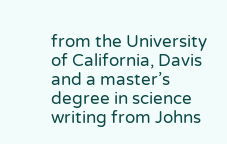from the University of California, Davis and a master’s degree in science writing from Johns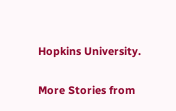Hopkins University.

More Stories from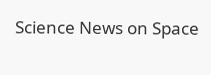Science News on Space